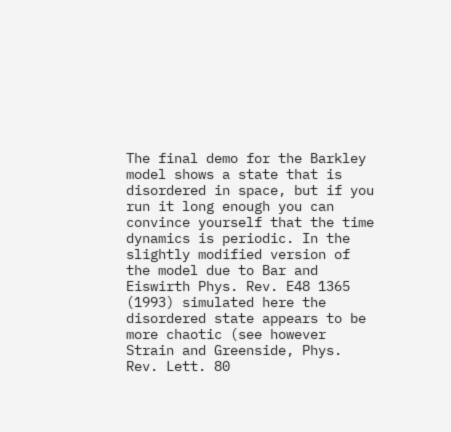The final demo for the Barkley model shows a state that is disordered in space, but if you run it long enough you can convince yourself that the time dynamics is periodic. In the slightly modified version of the model due to Bar and Eiswirth Phys. Rev. E48 1365 (1993) simulated here the disordered state appears to be more chaotic (see however Strain and Greenside, Phys. Rev. Lett. 80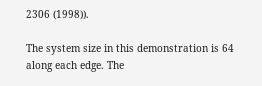2306 (1998)).

The system size in this demonstration is 64 along each edge. The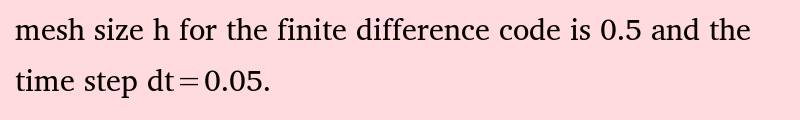mesh size h for the finite difference code is 0.5 and the time step dt=0.05.